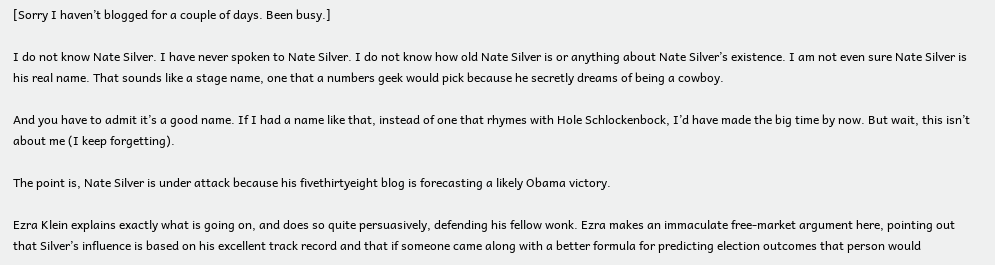[Sorry I haven’t blogged for a couple of days. Been busy.]

I do not know Nate Silver. I have never spoken to Nate Silver. I do not know how old Nate Silver is or anything about Nate Silver’s existence. I am not even sure Nate Silver is his real name. That sounds like a stage name, one that a numbers geek would pick because he secretly dreams of being a cowboy.

And you have to admit it’s a good name. If I had a name like that, instead of one that rhymes with Hole Schlockenbock, I’d have made the big time by now. But wait, this isn’t about me (I keep forgetting).

The point is, Nate Silver is under attack because his fivethirtyeight blog is forecasting a likely Obama victory.

Ezra Klein explains exactly what is going on, and does so quite persuasively, defending his fellow wonk. Ezra makes an immaculate free-market argument here, pointing out that Silver’s influence is based on his excellent track record and that if someone came along with a better formula for predicting election outcomes that person would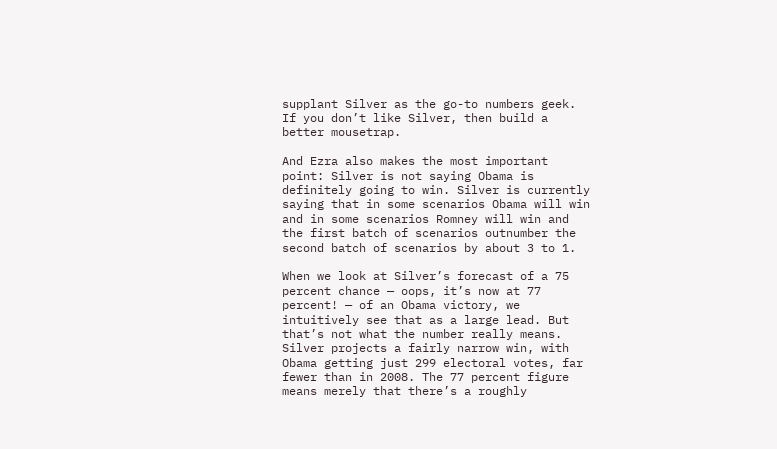supplant Silver as the go-to numbers geek. If you don’t like Silver, then build a better mousetrap.

And Ezra also makes the most important point: Silver is not saying Obama is definitely going to win. Silver is currently saying that in some scenarios Obama will win and in some scenarios Romney will win and the first batch of scenarios outnumber the second batch of scenarios by about 3 to 1.

When we look at Silver’s forecast of a 75 percent chance — oops, it’s now at 77 percent! — of an Obama victory, we intuitively see that as a large lead. But that’s not what the number really means. Silver projects a fairly narrow win, with Obama getting just 299 electoral votes, far fewer than in 2008. The 77 percent figure means merely that there’s a roughly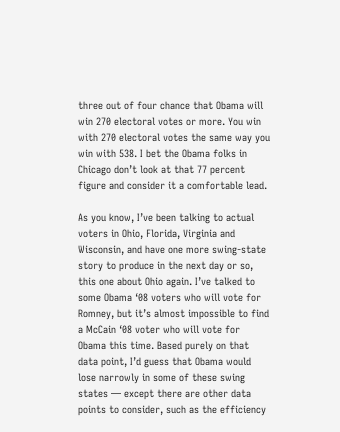three out of four chance that Obama will win 270 electoral votes or more. You win with 270 electoral votes the same way you win with 538. I bet the Obama folks in Chicago don’t look at that 77 percent figure and consider it a comfortable lead.

As you know, I’ve been talking to actual voters in Ohio, Florida, Virginia and Wisconsin, and have one more swing-state story to produce in the next day or so, this one about Ohio again. I’ve talked to some Obama ‘08 voters who will vote for Romney, but it’s almost impossible to find a McCain ‘08 voter who will vote for Obama this time. Based purely on that data point, I’d guess that Obama would lose narrowly in some of these swing states — except there are other data points to consider, such as the efficiency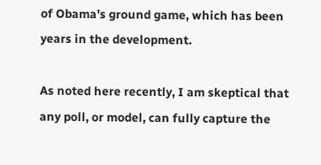of Obama’s ground game, which has been years in the development.

As noted here recently, I am skeptical that any poll, or model, can fully capture the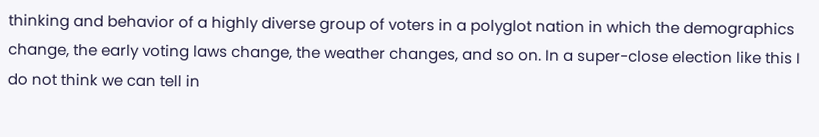thinking and behavior of a highly diverse group of voters in a polyglot nation in which the demographics change, the early voting laws change, the weather changes, and so on. In a super-close election like this I do not think we can tell in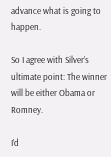advance what is going to happen.

So I agree with Silver’s ultimate point: The winner will be either Obama or Romney.

I’d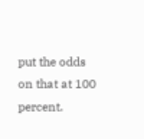put the odds on that at 100 percent.